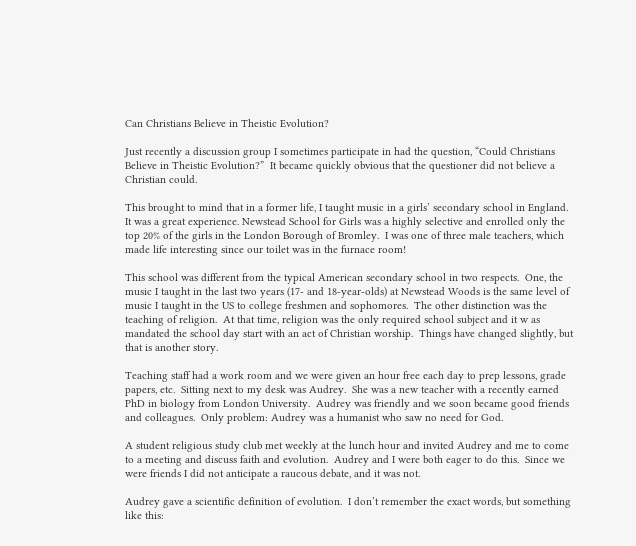Can Christians Believe in Theistic Evolution?

Just recently a discussion group I sometimes participate in had the question, “Could Christians Believe in Theistic Evolution?”  It became quickly obvious that the questioner did not believe a Christian could.

This brought to mind that in a former life, I taught music in a girls’ secondary school in England.  It was a great experience. Newstead School for Girls was a highly selective and enrolled only the top 20% of the girls in the London Borough of Bromley.  I was one of three male teachers, which made life interesting since our toilet was in the furnace room!

This school was different from the typical American secondary school in two respects.  One, the music I taught in the last two years (17- and 18-year-olds) at Newstead Woods is the same level of music I taught in the US to college freshmen and sophomores.  The other distinction was the     teaching of religion.  At that time, religion was the only required school subject and it w as mandated the school day start with an act of Christian worship.  Things have changed slightly, but that is another story.

Teaching staff had a work room and we were given an hour free each day to prep lessons, grade papers, etc.  Sitting next to my desk was Audrey.  She was a new teacher with a recently earned PhD in biology from London University.  Audrey was friendly and we soon became good friends and colleagues.  Only problem: Audrey was a humanist who saw no need for God.

A student religious study club met weekly at the lunch hour and invited Audrey and me to come to a meeting and discuss faith and evolution.  Audrey and I were both eager to do this.  Since we were friends I did not anticipate a raucous debate, and it was not.

Audrey gave a scientific definition of evolution.  I don’t remember the exact words, but something like this: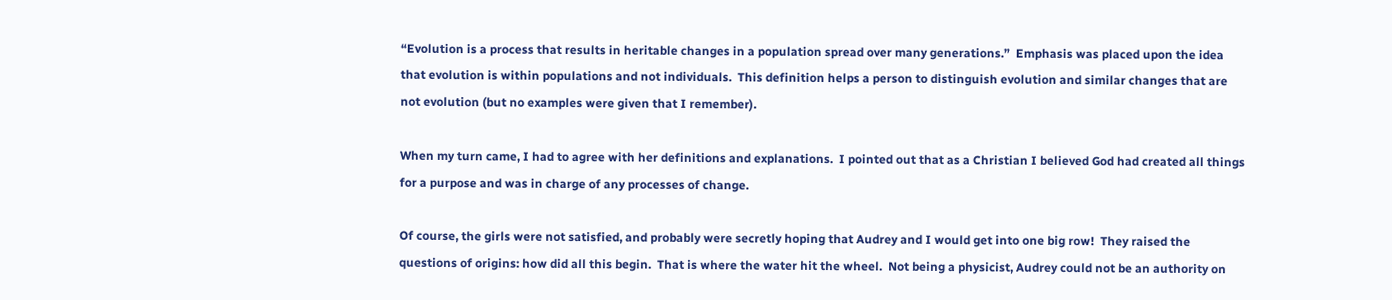“Evolution is a process that results in heritable changes in a population spread over many generations.”  Emphasis was placed upon the idea that evolution is within populations and not individuals.  This definition helps a person to distinguish evolution and similar changes that are not evolution (but no examples were given that I remember).

When my turn came, I had to agree with her definitions and explanations.  I pointed out that as a Christian I believed God had created all things for a purpose and was in charge of any processes of change.

Of course, the girls were not satisfied, and probably were secretly hoping that Audrey and I would get into one big row!  They raised the questions of origins: how did all this begin.  That is where the water hit the wheel.  Not being a physicist, Audrey could not be an authority on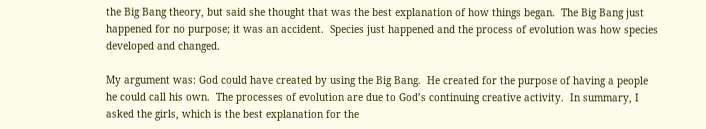the Big Bang theory, but said she thought that was the best explanation of how things began.  The Big Bang just happened for no purpose; it was an accident.  Species just happened and the process of evolution was how species developed and changed.

My argument was: God could have created by using the Big Bang.  He created for the purpose of having a people he could call his own.  The processes of evolution are due to God’s continuing creative activity.  In summary, I asked the girls, which is the best explanation for the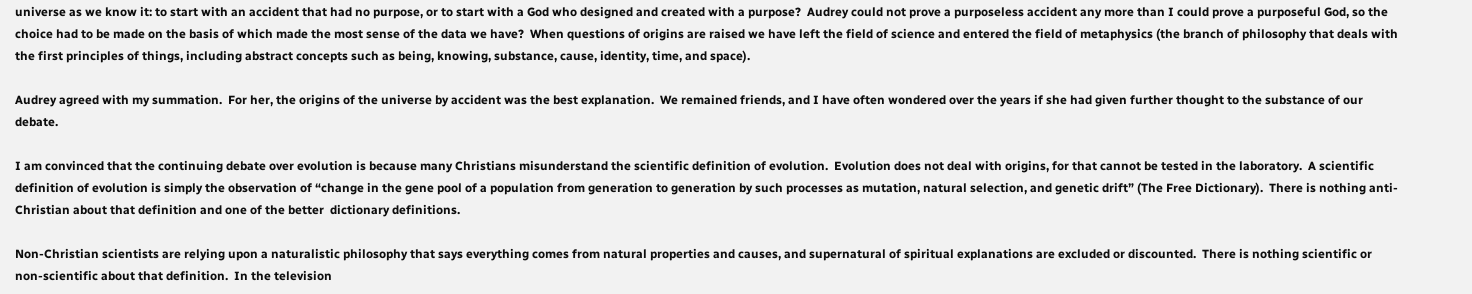universe as we know it: to start with an accident that had no purpose, or to start with a God who designed and created with a purpose?  Audrey could not prove a purposeless accident any more than I could prove a purposeful God, so the choice had to be made on the basis of which made the most sense of the data we have?  When questions of origins are raised we have left the field of science and entered the field of metaphysics (the branch of philosophy that deals with the first principles of things, including abstract concepts such as being, knowing, substance, cause, identity, time, and space).

Audrey agreed with my summation.  For her, the origins of the universe by accident was the best explanation.  We remained friends, and I have often wondered over the years if she had given further thought to the substance of our debate.

I am convinced that the continuing debate over evolution is because many Christians misunderstand the scientific definition of evolution.  Evolution does not deal with origins, for that cannot be tested in the laboratory.  A scientific definition of evolution is simply the observation of “change in the gene pool of a population from generation to generation by such processes as mutation, natural selection, and genetic drift” (The Free Dictionary).  There is nothing anti-Christian about that definition and one of the better  dictionary definitions.

Non-Christian scientists are relying upon a naturalistic philosophy that says everything comes from natural properties and causes, and supernatural of spiritual explanations are excluded or discounted.  There is nothing scientific or non-scientific about that definition.  In the television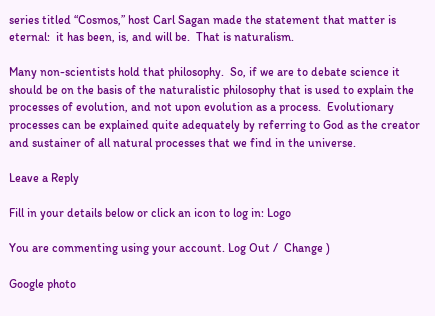series titled “Cosmos,” host Carl Sagan made the statement that matter is eternal:  it has been, is, and will be.  That is naturalism.

Many non-scientists hold that philosophy.  So, if we are to debate science it should be on the basis of the naturalistic philosophy that is used to explain the processes of evolution, and not upon evolution as a process.  Evolutionary processes can be explained quite adequately by referring to God as the creator and sustainer of all natural processes that we find in the universe.

Leave a Reply

Fill in your details below or click an icon to log in: Logo

You are commenting using your account. Log Out /  Change )

Google photo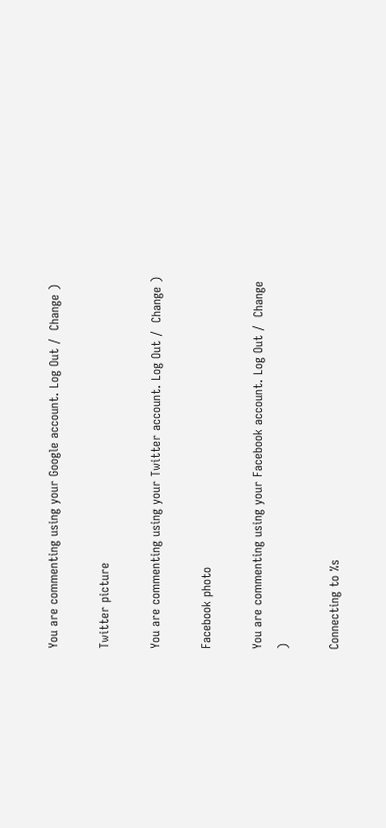You are commenting using your Google account. Log Out /  Change )

Twitter picture

You are commenting using your Twitter account. Log Out /  Change )

Facebook photo

You are commenting using your Facebook account. Log Out /  Change )

Connecting to %s